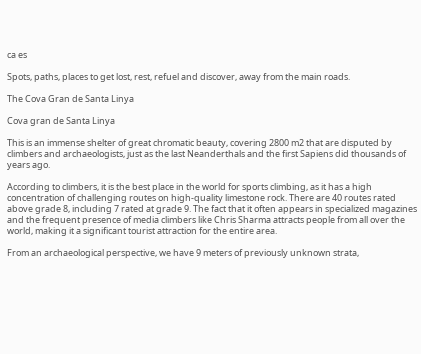ca es

Spots, paths, places to get lost, rest, refuel and discover, away from the main roads.

The Cova Gran de Santa Linya

Cova gran de Santa Linya

This is an immense shelter of great chromatic beauty, covering 2800 m2 that are disputed by climbers and archaeologists, just as the last Neanderthals and the first Sapiens did thousands of years ago.

According to climbers, it is the best place in the world for sports climbing, as it has a high concentration of challenging routes on high-quality limestone rock. There are 40 routes rated above grade 8, including 7 rated at grade 9. The fact that it often appears in specialized magazines and the frequent presence of media climbers like Chris Sharma attracts people from all over the world, making it a significant tourist attraction for the entire area.

From an archaeological perspective, we have 9 meters of previously unknown strata,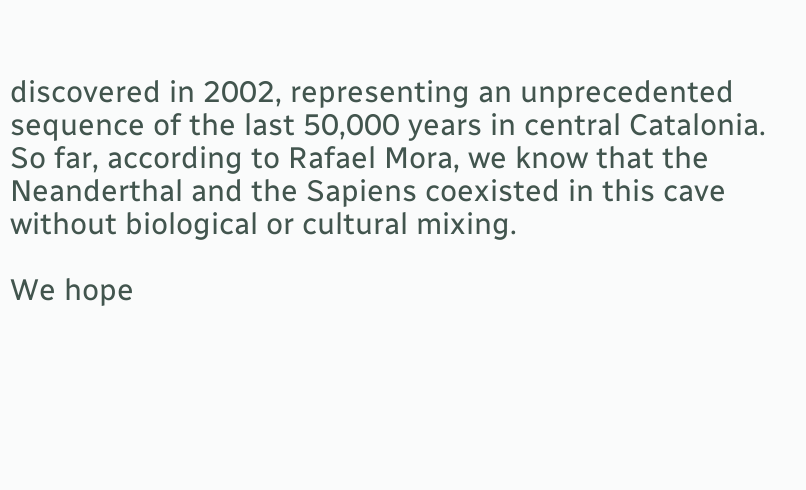discovered in 2002, representing an unprecedented sequence of the last 50,000 years in central Catalonia. So far, according to Rafael Mora, we know that the Neanderthal and the Sapiens coexisted in this cave without biological or cultural mixing.

We hope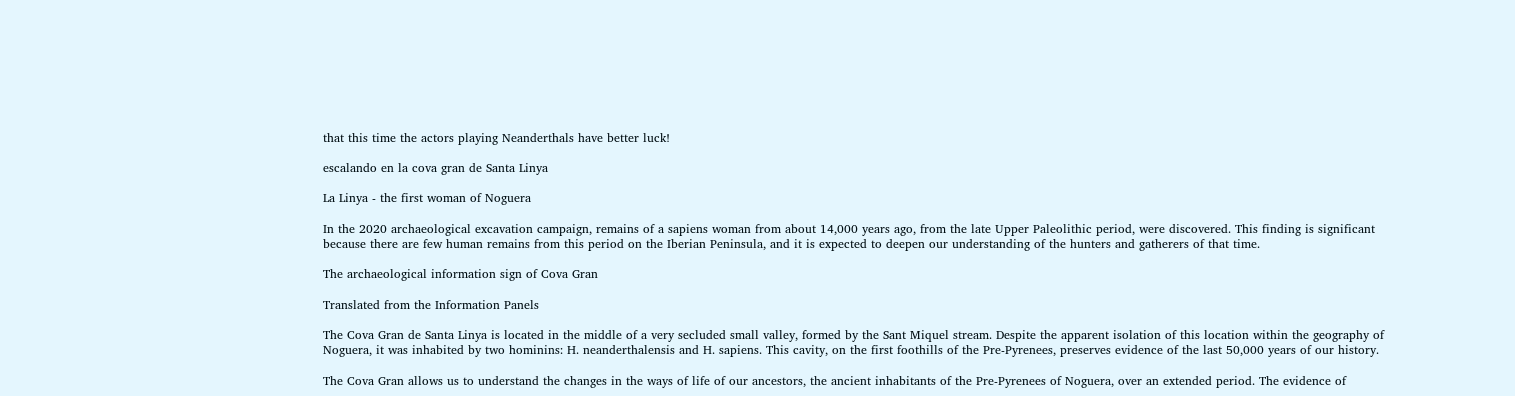that this time the actors playing Neanderthals have better luck!

escalando en la cova gran de Santa Linya

La Linya - the first woman of Noguera

In the 2020 archaeological excavation campaign, remains of a sapiens woman from about 14,000 years ago, from the late Upper Paleolithic period, were discovered. This finding is significant because there are few human remains from this period on the Iberian Peninsula, and it is expected to deepen our understanding of the hunters and gatherers of that time.

The archaeological information sign of Cova Gran

Translated from the Information Panels

The Cova Gran de Santa Linya is located in the middle of a very secluded small valley, formed by the Sant Miquel stream. Despite the apparent isolation of this location within the geography of Noguera, it was inhabited by two hominins: H. neanderthalensis and H. sapiens. This cavity, on the first foothills of the Pre-Pyrenees, preserves evidence of the last 50,000 years of our history.

The Cova Gran allows us to understand the changes in the ways of life of our ancestors, the ancient inhabitants of the Pre-Pyrenees of Noguera, over an extended period. The evidence of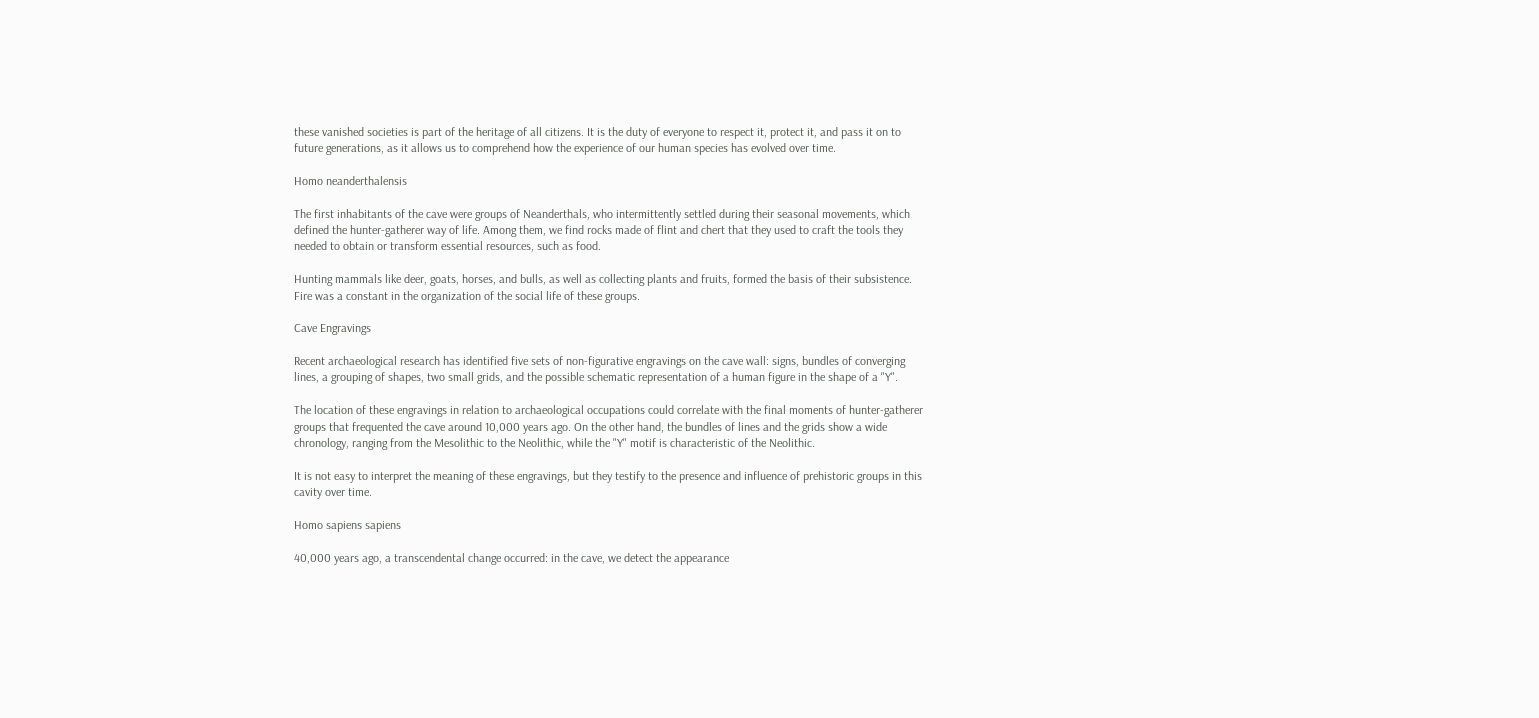these vanished societies is part of the heritage of all citizens. It is the duty of everyone to respect it, protect it, and pass it on to future generations, as it allows us to comprehend how the experience of our human species has evolved over time.

Homo neanderthalensis

The first inhabitants of the cave were groups of Neanderthals, who intermittently settled during their seasonal movements, which defined the hunter-gatherer way of life. Among them, we find rocks made of flint and chert that they used to craft the tools they needed to obtain or transform essential resources, such as food.

Hunting mammals like deer, goats, horses, and bulls, as well as collecting plants and fruits, formed the basis of their subsistence. Fire was a constant in the organization of the social life of these groups.

Cave Engravings

Recent archaeological research has identified five sets of non-figurative engravings on the cave wall: signs, bundles of converging lines, a grouping of shapes, two small grids, and the possible schematic representation of a human figure in the shape of a "Y".

The location of these engravings in relation to archaeological occupations could correlate with the final moments of hunter-gatherer groups that frequented the cave around 10,000 years ago. On the other hand, the bundles of lines and the grids show a wide chronology, ranging from the Mesolithic to the Neolithic, while the "Y" motif is characteristic of the Neolithic.

It is not easy to interpret the meaning of these engravings, but they testify to the presence and influence of prehistoric groups in this cavity over time.

Homo sapiens sapiens

40,000 years ago, a transcendental change occurred: in the cave, we detect the appearance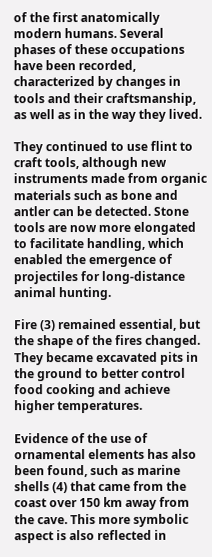of the first anatomically modern humans. Several phases of these occupations have been recorded, characterized by changes in tools and their craftsmanship, as well as in the way they lived.

They continued to use flint to craft tools, although new instruments made from organic materials such as bone and antler can be detected. Stone tools are now more elongated to facilitate handling, which enabled the emergence of projectiles for long-distance animal hunting.

Fire (3) remained essential, but the shape of the fires changed. They became excavated pits in the ground to better control food cooking and achieve higher temperatures.

Evidence of the use of ornamental elements has also been found, such as marine shells (4) that came from the coast over 150 km away from the cave. This more symbolic aspect is also reflected in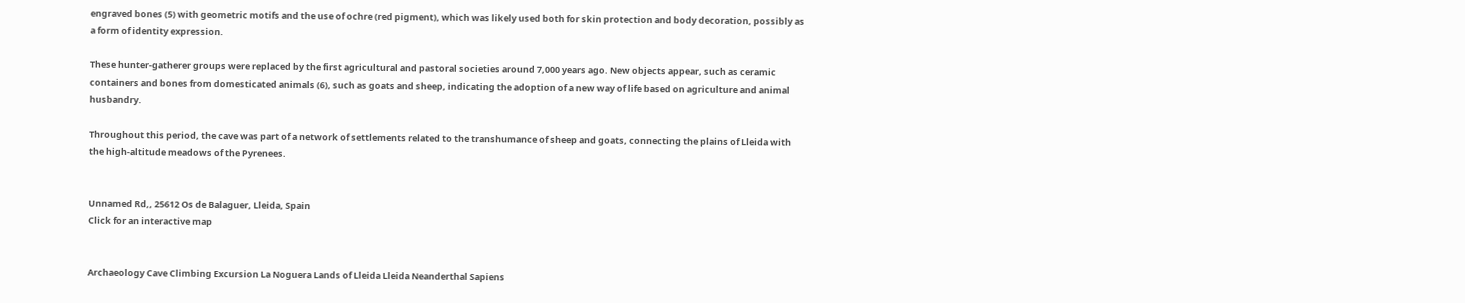engraved bones (5) with geometric motifs and the use of ochre (red pigment), which was likely used both for skin protection and body decoration, possibly as a form of identity expression.

These hunter-gatherer groups were replaced by the first agricultural and pastoral societies around 7,000 years ago. New objects appear, such as ceramic containers and bones from domesticated animals (6), such as goats and sheep, indicating the adoption of a new way of life based on agriculture and animal husbandry.

Throughout this period, the cave was part of a network of settlements related to the transhumance of sheep and goats, connecting the plains of Lleida with the high-altitude meadows of the Pyrenees.


Unnamed Rd,, 25612 Os de Balaguer, Lleida, Spain
Click for an interactive map


Archaeology Cave Climbing Excursion La Noguera Lands of Lleida Lleida Neanderthal Sapiens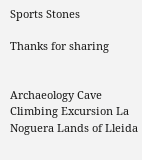Sports Stones

Thanks for sharing


Archaeology Cave Climbing Excursion La Noguera Lands of Lleida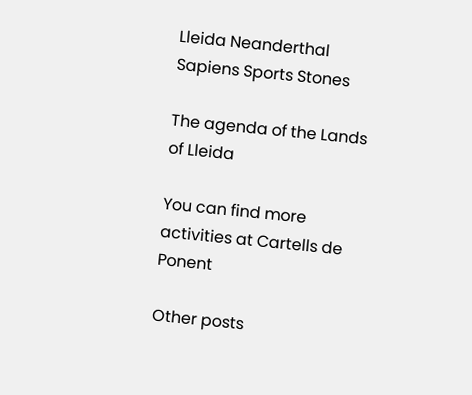Lleida Neanderthal Sapiens Sports Stones

The agenda of the Lands of Lleida

You can find more activities at Cartells de Ponent

Other posts